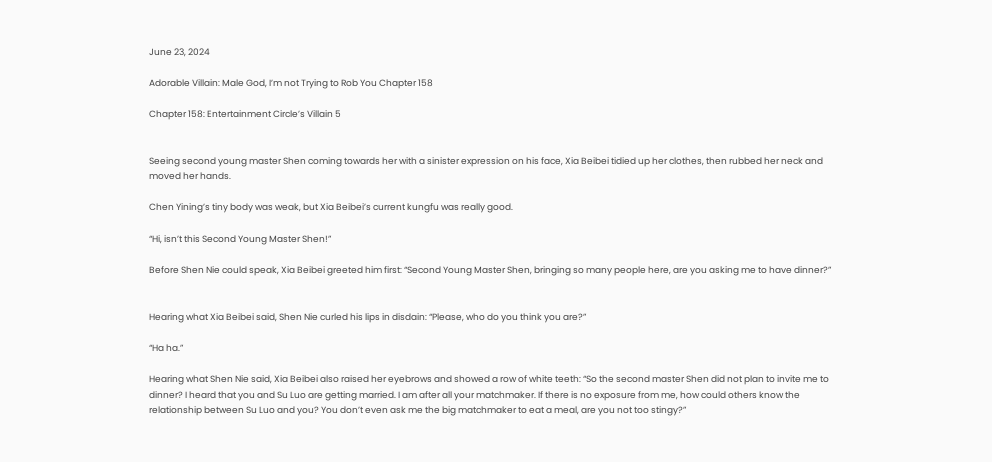June 23, 2024

Adorable Villain: Male God, I’m not Trying to Rob You Chapter 158

Chapter 158: Entertainment Circle’s Villain 5


Seeing second young master Shen coming towards her with a sinister expression on his face, Xia Beibei tidied up her clothes, then rubbed her neck and moved her hands.

Chen Yining’s tiny body was weak, but Xia Beibei’s current kungfu was really good.

“Hi, isn’t this Second Young Master Shen!”

Before Shen Nie could speak, Xia Beibei greeted him first: “Second Young Master Shen, bringing so many people here, are you asking me to have dinner?”


Hearing what Xia Beibei said, Shen Nie curled his lips in disdain: “Please, who do you think you are?”

“Ha ha.”

Hearing what Shen Nie said, Xia Beibei also raised her eyebrows and showed a row of white teeth: “So the second master Shen did not plan to invite me to dinner? I heard that you and Su Luo are getting married. I am after all your matchmaker. If there is no exposure from me, how could others know the relationship between Su Luo and you? You don’t even ask me the big matchmaker to eat a meal, are you not too stingy?”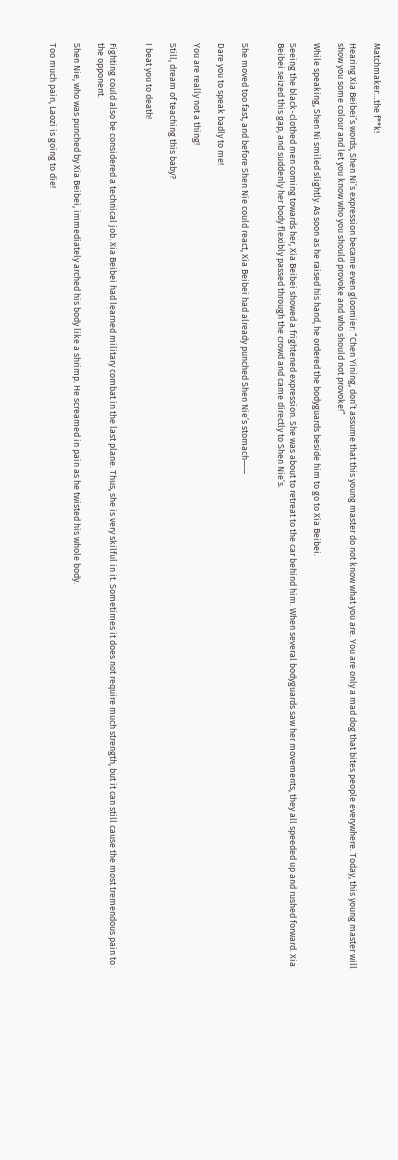Matchmaker…the f**k!

Hearing Xia Beibei’s words, Shen Ni’s expression became even gloomier: “Chen Yining, don’t assume that this young master do not know what you are. You are only a mad dog that bites people everywhere. Today, this young master will show you some colour and let you know who you should provoke and who should not provoke!”

While speaking, Shen Ni smiled slightly. As soon as he raised his hand, he ordered the bodyguards beside him to go to Xia Beibei.

Seeing the black-clothed men coming towards her, Xia Beibei showed a frightened expression. She was about to retreat to the car behind him. When several bodyguards saw her movements, they all speeded up and rushed forward. Xia Beibei seized this gap, and suddenly her body flexibly passed through the crowd and came directly to Shen Nie’s.


She moved too fast, and before Shen Nie could react, Xia Beibei had already punched Shen Nie’s stomach——

Dare you to speak badly to me!

You are really not a thing!

Still, dream of teaching this baby?

I beat you to death!


Fighting could also be considered a technical job. Xia Beibei had learned military combat in the last plane. Thus, she is very skilful in it. Sometimes it does not require much strength, but it can still cause the most tremendous pain to the opponent.

Shen Nie, who was punched by Xia Beibei, immediately arched his body like a shrimp. He screamed in pain as he twisted his whole body.

Too much pain, Laozi is going to die!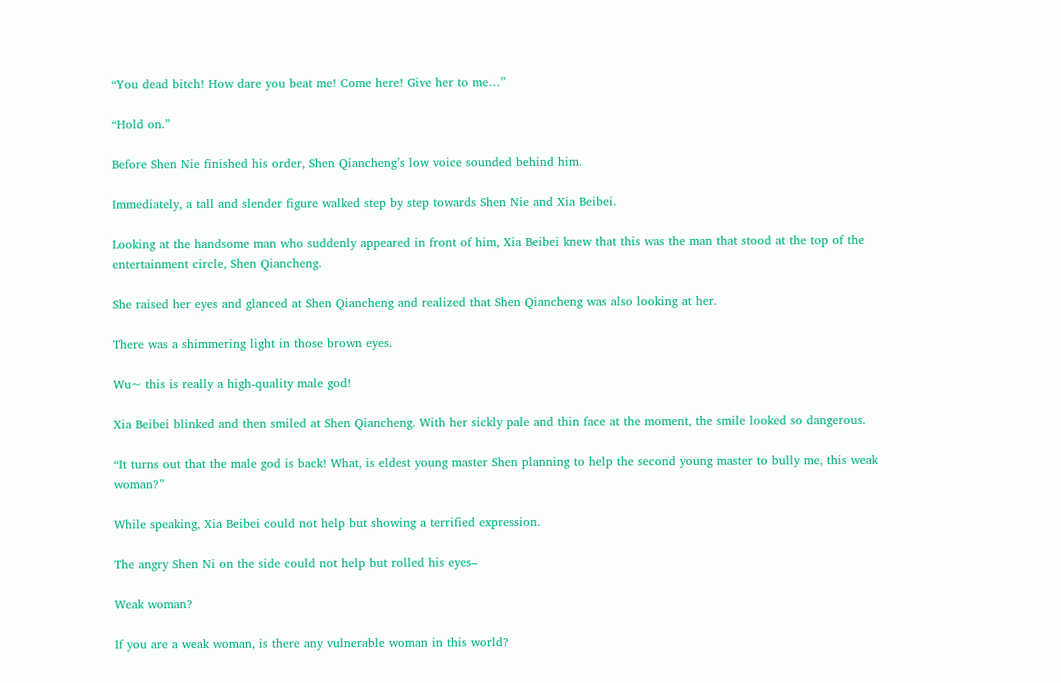“You dead bitch! How dare you beat me! Come here! Give her to me…”

“Hold on.”

Before Shen Nie finished his order, Shen Qiancheng’s low voice sounded behind him.

Immediately, a tall and slender figure walked step by step towards Shen Nie and Xia Beibei.

Looking at the handsome man who suddenly appeared in front of him, Xia Beibei knew that this was the man that stood at the top of the entertainment circle, Shen Qiancheng.

She raised her eyes and glanced at Shen Qiancheng and realized that Shen Qiancheng was also looking at her.

There was a shimmering light in those brown eyes.

Wu~ this is really a high-quality male god!

Xia Beibei blinked and then smiled at Shen Qiancheng. With her sickly pale and thin face at the moment, the smile looked so dangerous.

“It turns out that the male god is back! What, is eldest young master Shen planning to help the second young master to bully me, this weak woman?”

While speaking, Xia Beibei could not help but showing a terrified expression.

The angry Shen Ni on the side could not help but rolled his eyes–

Weak woman?

If you are a weak woman, is there any vulnerable woman in this world?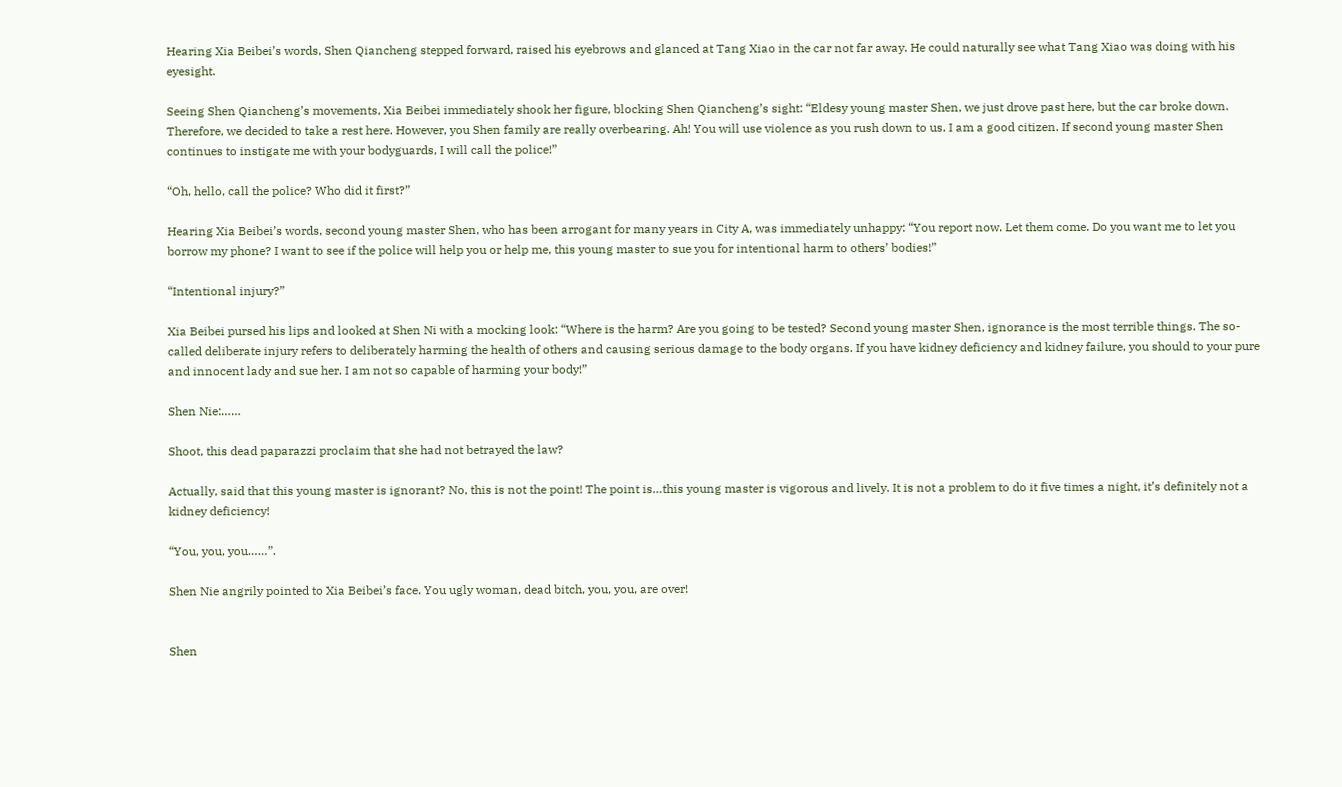Hearing Xia Beibei’s words, Shen Qiancheng stepped forward, raised his eyebrows and glanced at Tang Xiao in the car not far away. He could naturally see what Tang Xiao was doing with his eyesight.

Seeing Shen Qiancheng’s movements, Xia Beibei immediately shook her figure, blocking Shen Qiancheng’s sight: “Eldesy young master Shen, we just drove past here, but the car broke down. Therefore, we decided to take a rest here. However, you Shen family are really overbearing. Ah! You will use violence as you rush down to us. I am a good citizen. If second young master Shen continues to instigate me with your bodyguards, I will call the police!”

“Oh, hello, call the police? Who did it first?”

Hearing Xia Beibei’s words, second young master Shen, who has been arrogant for many years in City A, was immediately unhappy: “You report now. Let them come. Do you want me to let you borrow my phone? I want to see if the police will help you or help me, this young master to sue you for intentional harm to others’ bodies!”

“Intentional injury?”

Xia Beibei pursed his lips and looked at Shen Ni with a mocking look: “Where is the harm? Are you going to be tested? Second young master Shen, ignorance is the most terrible things. The so-called deliberate injury refers to deliberately harming the health of others and causing serious damage to the body organs. If you have kidney deficiency and kidney failure, you should to your pure and innocent lady and sue her. I am not so capable of harming your body!”

Shen Nie:……

Shoot, this dead paparazzi proclaim that she had not betrayed the law?

Actually, said that this young master is ignorant? No, this is not the point! The point is…this young master is vigorous and lively. It is not a problem to do it five times a night, it’s definitely not a kidney deficiency!

“You, you, you……”.

Shen Nie angrily pointed to Xia Beibei’s face. You ugly woman, dead bitch, you, you, are over!


Shen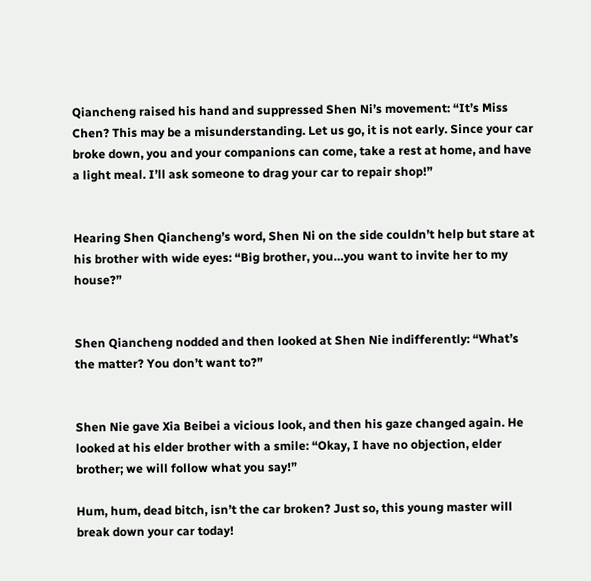Qiancheng raised his hand and suppressed Shen Ni’s movement: “It’s Miss Chen? This may be a misunderstanding. Let us go, it is not early. Since your car broke down, you and your companions can come, take a rest at home, and have a light meal. I’ll ask someone to drag your car to repair shop!”


Hearing Shen Qiancheng’s word, Shen Ni on the side couldn’t help but stare at his brother with wide eyes: “Big brother, you…you want to invite her to my house?”


Shen Qiancheng nodded and then looked at Shen Nie indifferently: “What’s the matter? You don’t want to?”


Shen Nie gave Xia Beibei a vicious look, and then his gaze changed again. He looked at his elder brother with a smile: “Okay, I have no objection, elder brother; we will follow what you say!”

Hum, hum, dead bitch, isn’t the car broken? Just so, this young master will break down your car today!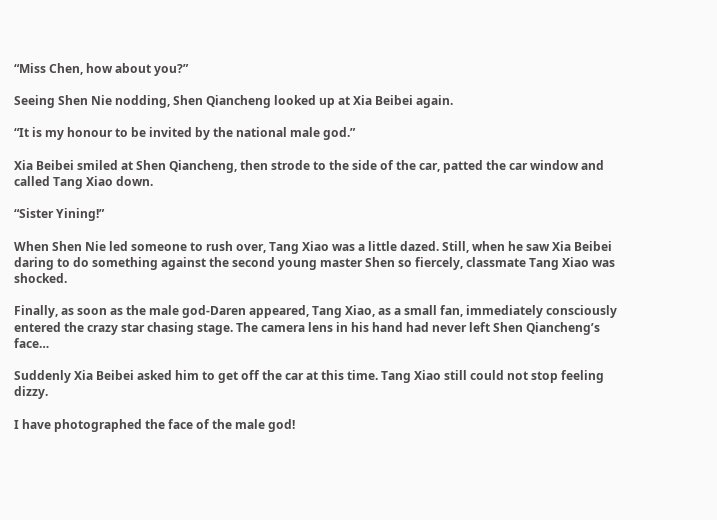“Miss Chen, how about you?”

Seeing Shen Nie nodding, Shen Qiancheng looked up at Xia Beibei again.

“It is my honour to be invited by the national male god.”

Xia Beibei smiled at Shen Qiancheng, then strode to the side of the car, patted the car window and called Tang Xiao down.

“Sister Yining!”

When Shen Nie led someone to rush over, Tang Xiao was a little dazed. Still, when he saw Xia Beibei daring to do something against the second young master Shen so fiercely, classmate Tang Xiao was shocked.

Finally, as soon as the male god-Daren appeared, Tang Xiao, as a small fan, immediately consciously entered the crazy star chasing stage. The camera lens in his hand had never left Shen Qiancheng’s face…

Suddenly Xia Beibei asked him to get off the car at this time. Tang Xiao still could not stop feeling dizzy.

I have photographed the face of the male god!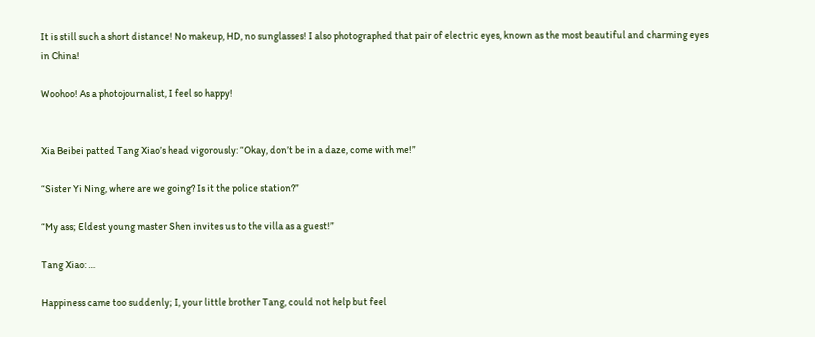It is still such a short distance! No makeup, HD, no sunglasses! I also photographed that pair of electric eyes, known as the most beautiful and charming eyes in China!

Woohoo! As a photojournalist, I feel so happy!


Xia Beibei patted Tang Xiao’s head vigorously: “Okay, don’t be in a daze, come with me!”

“Sister Yi Ning, where are we going? Is it the police station?”

“My ass; Eldest young master Shen invites us to the villa as a guest!”

Tang Xiao: …

Happiness came too suddenly; I, your little brother Tang, could not help but feel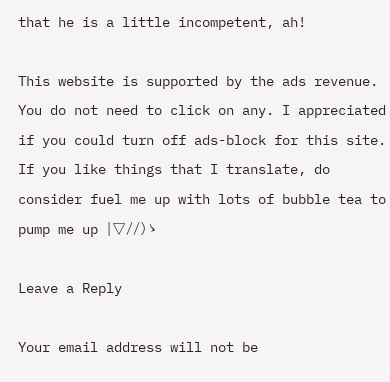that he is a little incompetent, ah!

This website is supported by the ads revenue. You do not need to click on any. I appreciated if you could turn off ads-block for this site. If you like things that I translate, do consider fuel me up with lots of bubble tea to pump me up |▽//)ゝ

Leave a Reply

Your email address will not be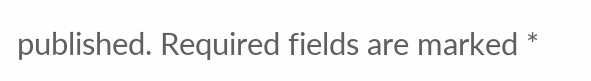published. Required fields are marked *